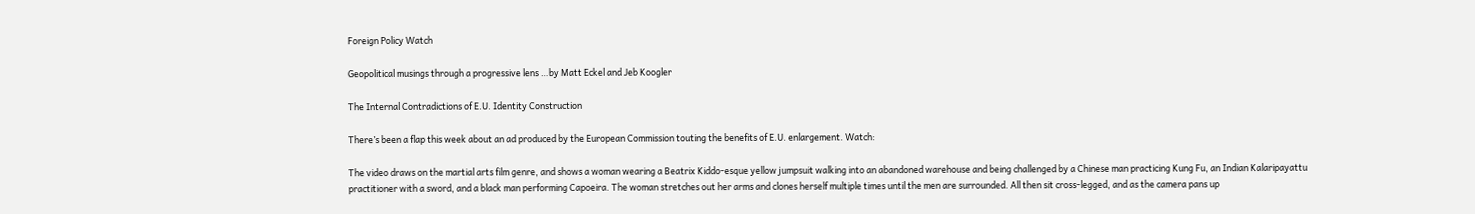Foreign Policy Watch

Geopolitical musings through a progressive lens …by Matt Eckel and Jeb Koogler

The Internal Contradictions of E.U. Identity Construction

There’s been a flap this week about an ad produced by the European Commission touting the benefits of E.U. enlargement. Watch:

The video draws on the martial arts film genre, and shows a woman wearing a Beatrix Kiddo-esque yellow jumpsuit walking into an abandoned warehouse and being challenged by a Chinese man practicing Kung Fu, an Indian Kalaripayattu practitioner with a sword, and a black man performing Capoeira. The woman stretches out her arms and clones herself multiple times until the men are surrounded. All then sit cross-legged, and as the camera pans up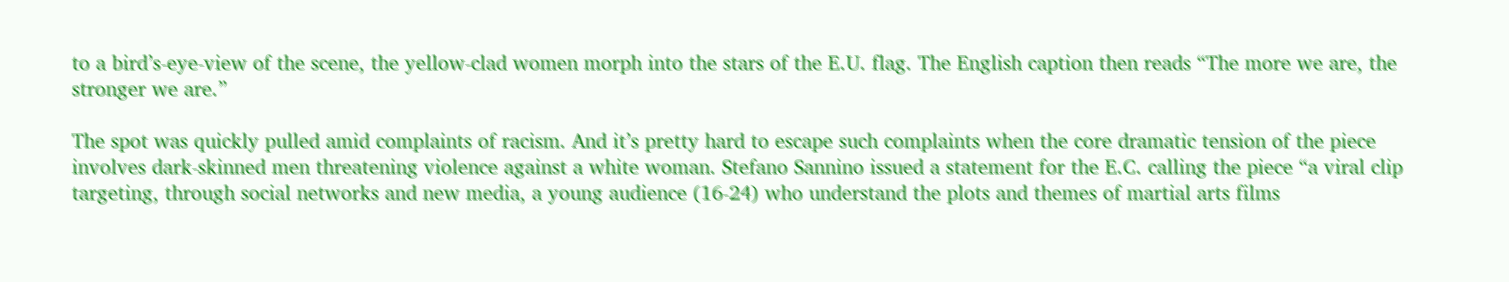to a bird’s-eye-view of the scene, the yellow-clad women morph into the stars of the E.U. flag. The English caption then reads “The more we are, the stronger we are.”

The spot was quickly pulled amid complaints of racism. And it’s pretty hard to escape such complaints when the core dramatic tension of the piece involves dark-skinned men threatening violence against a white woman. Stefano Sannino issued a statement for the E.C. calling the piece “a viral clip targeting, through social networks and new media, a young audience (16-24) who understand the plots and themes of martial arts films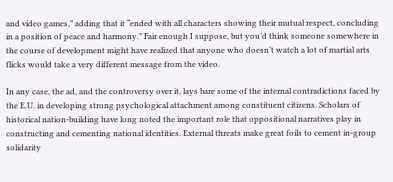and video games,” adding that it “ended with all characters showing their mutual respect, concluding in a position of peace and harmony.” Fair enough I suppose, but you’d think someone somewhere in the course of development might have realized that anyone who doesn’t watch a lot of martial arts flicks would take a very different message from the video.

In any case, the ad, and the controversy over it, lays bare some of the internal contradictions faced by the E.U. in developing strong psychological attachment among constituent citizens. Scholars of historical nation-building have long noted the important role that oppositional narratives play in constructing and cementing national identities. External threats make great foils to cement in-group solidarity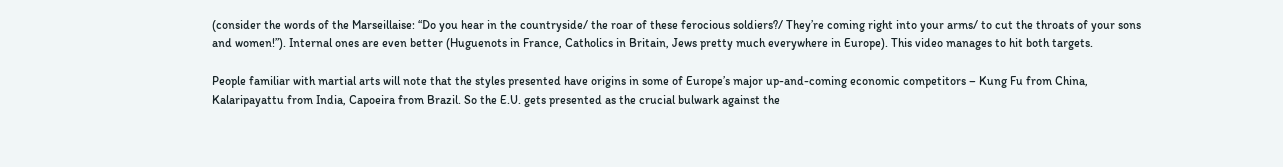(consider the words of the Marseillaise: “Do you hear in the countryside/ the roar of these ferocious soldiers?/ They’re coming right into your arms/ to cut the throats of your sons and women!”). Internal ones are even better (Huguenots in France, Catholics in Britain, Jews pretty much everywhere in Europe). This video manages to hit both targets.

People familiar with martial arts will note that the styles presented have origins in some of Europe’s major up-and-coming economic competitors – Kung Fu from China, Kalaripayattu from India, Capoeira from Brazil. So the E.U. gets presented as the crucial bulwark against the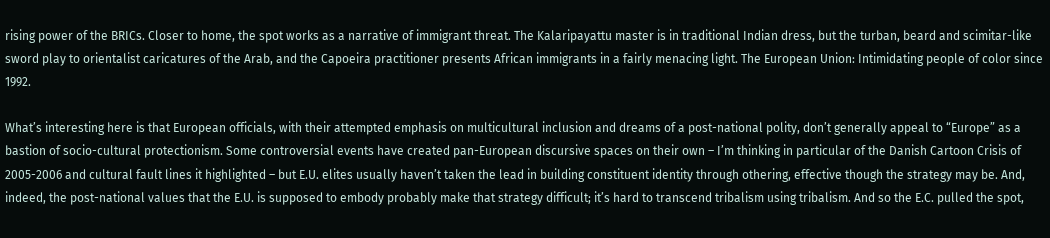rising power of the BRICs. Closer to home, the spot works as a narrative of immigrant threat. The Kalaripayattu master is in traditional Indian dress, but the turban, beard and scimitar-like sword play to orientalist caricatures of the Arab, and the Capoeira practitioner presents African immigrants in a fairly menacing light. The European Union: Intimidating people of color since 1992.

What’s interesting here is that European officials, with their attempted emphasis on multicultural inclusion and dreams of a post-national polity, don’t generally appeal to “Europe” as a bastion of socio-cultural protectionism. Some controversial events have created pan-European discursive spaces on their own – I’m thinking in particular of the Danish Cartoon Crisis of 2005-2006 and cultural fault lines it highlighted – but E.U. elites usually haven’t taken the lead in building constituent identity through othering, effective though the strategy may be. And, indeed, the post-national values that the E.U. is supposed to embody probably make that strategy difficult; it’s hard to transcend tribalism using tribalism. And so the E.C. pulled the spot,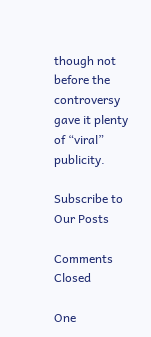though not before the controversy gave it plenty of “viral” publicity.

Subscribe to Our Posts

Comments Closed

One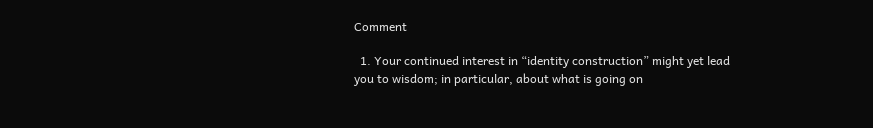Comment

  1. Your continued interest in “identity construction” might yet lead you to wisdom; in particular, about what is going on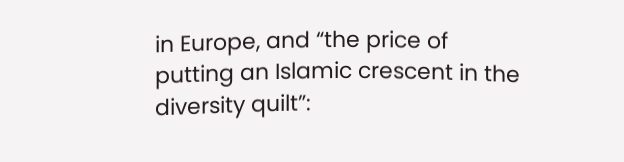in Europe, and “the price of putting an Islamic crescent in the diversity quilt”: